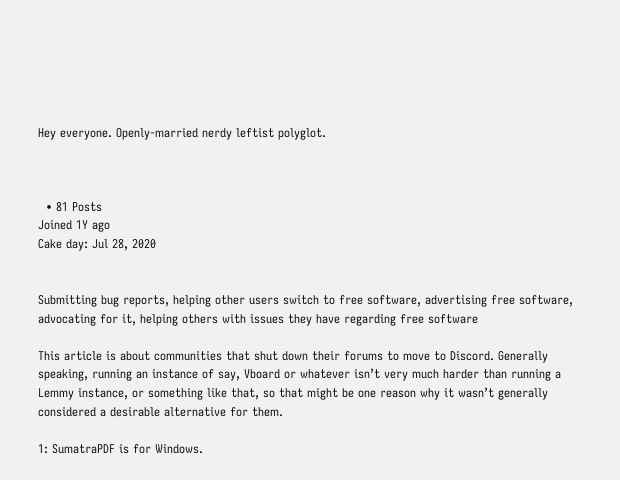Hey everyone. Openly-married nerdy leftist polyglot.



  • 81 Posts
Joined 1Y ago
Cake day: Jul 28, 2020


Submitting bug reports, helping other users switch to free software, advertising free software, advocating for it, helping others with issues they have regarding free software

This article is about communities that shut down their forums to move to Discord. Generally speaking, running an instance of say, Vboard or whatever isn’t very much harder than running a Lemmy instance, or something like that, so that might be one reason why it wasn’t generally considered a desirable alternative for them.

1: SumatraPDF is for Windows.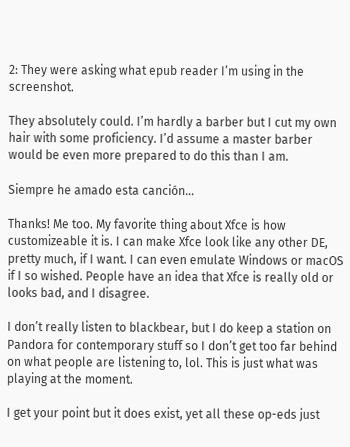2: They were asking what epub reader I’m using in the screenshot.

They absolutely could. I’m hardly a barber but I cut my own hair with some proficiency. I’d assume a master barber would be even more prepared to do this than I am.

Siempre he amado esta canción…

Thanks! Me too. My favorite thing about Xfce is how customizeable it is. I can make Xfce look like any other DE, pretty much, if I want. I can even emulate Windows or macOS if I so wished. People have an idea that Xfce is really old or looks bad, and I disagree.

I don’t really listen to blackbear, but I do keep a station on Pandora for contemporary stuff so I don’t get too far behind on what people are listening to, lol. This is just what was playing at the moment.

I get your point but it does exist, yet all these op-eds just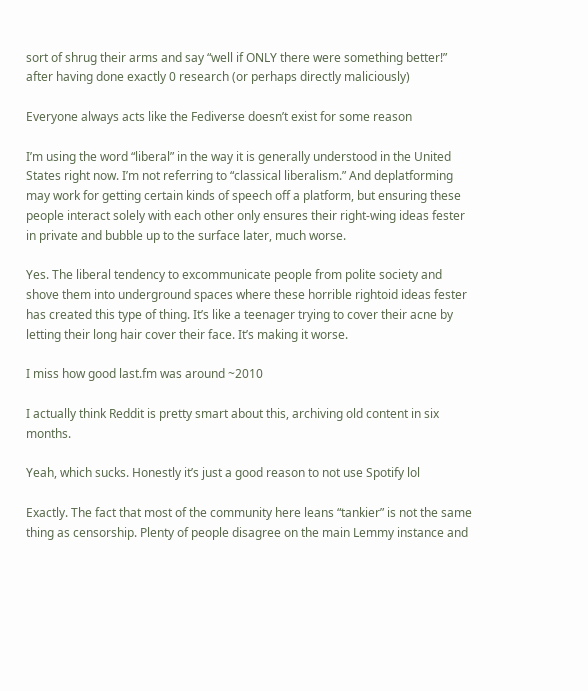sort of shrug their arms and say “well if ONLY there were something better!” after having done exactly 0 research (or perhaps directly maliciously)

Everyone always acts like the Fediverse doesn’t exist for some reason

I’m using the word “liberal” in the way it is generally understood in the United States right now. I’m not referring to “classical liberalism.” And deplatforming may work for getting certain kinds of speech off a platform, but ensuring these people interact solely with each other only ensures their right-wing ideas fester in private and bubble up to the surface later, much worse.

Yes. The liberal tendency to excommunicate people from polite society and shove them into underground spaces where these horrible rightoid ideas fester has created this type of thing. It’s like a teenager trying to cover their acne by letting their long hair cover their face. It’s making it worse.

I miss how good last.fm was around ~2010

I actually think Reddit is pretty smart about this, archiving old content in six months.

Yeah, which sucks. Honestly it’s just a good reason to not use Spotify lol

Exactly. The fact that most of the community here leans “tankier” is not the same thing as censorship. Plenty of people disagree on the main Lemmy instance and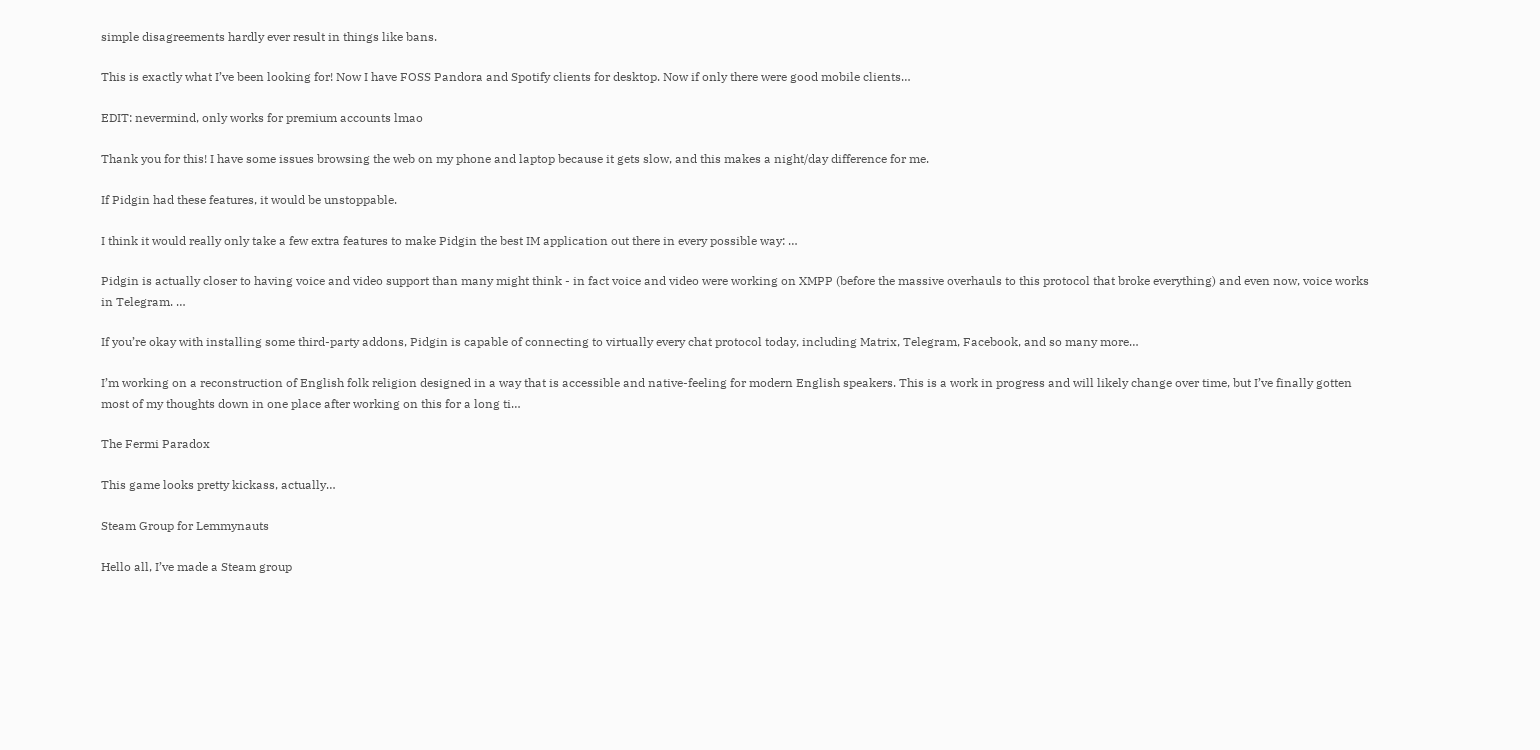simple disagreements hardly ever result in things like bans.

This is exactly what I’ve been looking for! Now I have FOSS Pandora and Spotify clients for desktop. Now if only there were good mobile clients…

EDIT: nevermind, only works for premium accounts lmao

Thank you for this! I have some issues browsing the web on my phone and laptop because it gets slow, and this makes a night/day difference for me.

If Pidgin had these features, it would be unstoppable.

I think it would really only take a few extra features to make Pidgin the best IM application out there in every possible way: …

Pidgin is actually closer to having voice and video support than many might think - in fact voice and video were working on XMPP (before the massive overhauls to this protocol that broke everything) and even now, voice works in Telegram. …

If you’re okay with installing some third-party addons, Pidgin is capable of connecting to virtually every chat protocol today, including Matrix, Telegram, Facebook, and so many more…

I’m working on a reconstruction of English folk religion designed in a way that is accessible and native-feeling for modern English speakers. This is a work in progress and will likely change over time, but I’ve finally gotten most of my thoughts down in one place after working on this for a long ti…

The Fermi Paradox

This game looks pretty kickass, actually…

Steam Group for Lemmynauts

Hello all, I’ve made a Steam group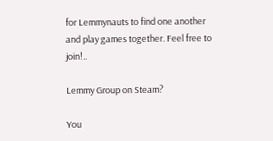for Lemmynauts to find one another and play games together. Feel free to join!..

Lemmy Group on Steam?

You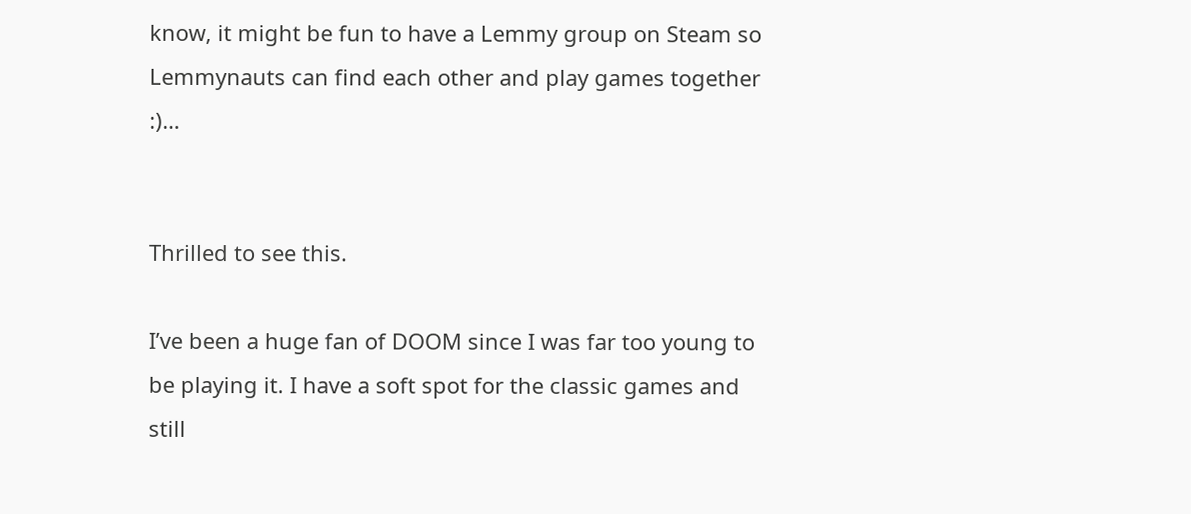know, it might be fun to have a Lemmy group on Steam so Lemmynauts can find each other and play games together :)…


Thrilled to see this.

I’ve been a huge fan of DOOM since I was far too young to be playing it. I have a soft spot for the classic games and still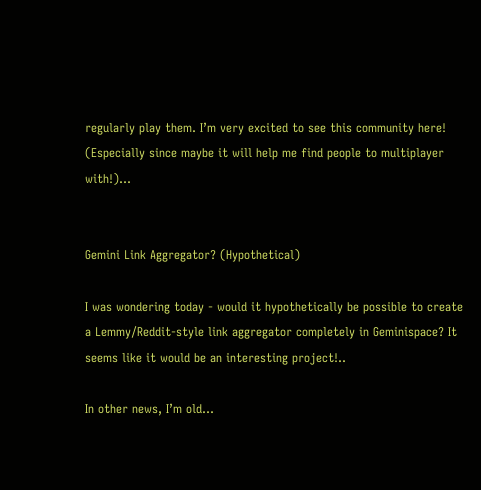regularly play them. I’m very excited to see this community here! (Especially since maybe it will help me find people to multiplayer with!)…


Gemini Link Aggregator? (Hypothetical)

I was wondering today - would it hypothetically be possible to create a Lemmy/Reddit-style link aggregator completely in Geminispace? It seems like it would be an interesting project!..

In other news, I’m old…